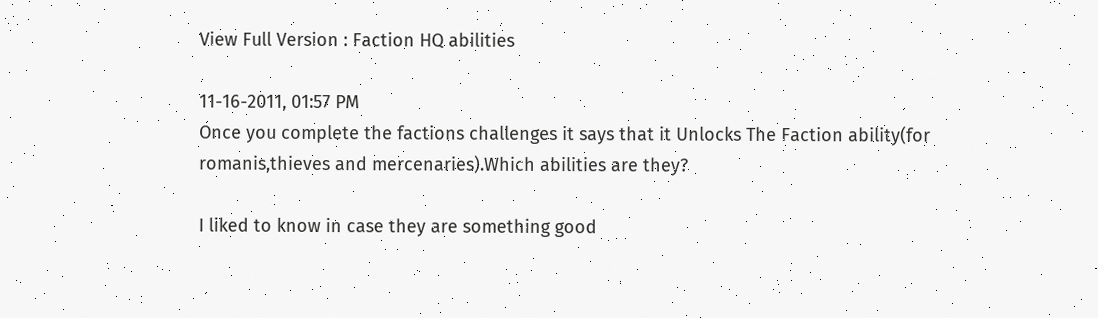View Full Version : Faction HQ abilities

11-16-2011, 01:57 PM
Once you complete the factions challenges it says that it Unlocks The Faction ability(for romanis,thieves and mercenaries).Which abilities are they?

I liked to know in case they are something good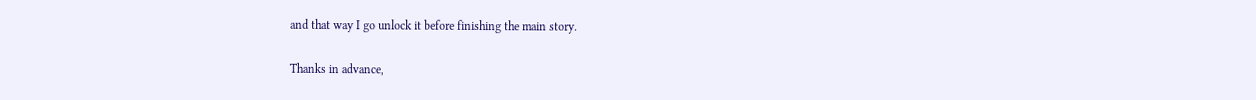and that way I go unlock it before finishing the main story.

Thanks in advance,